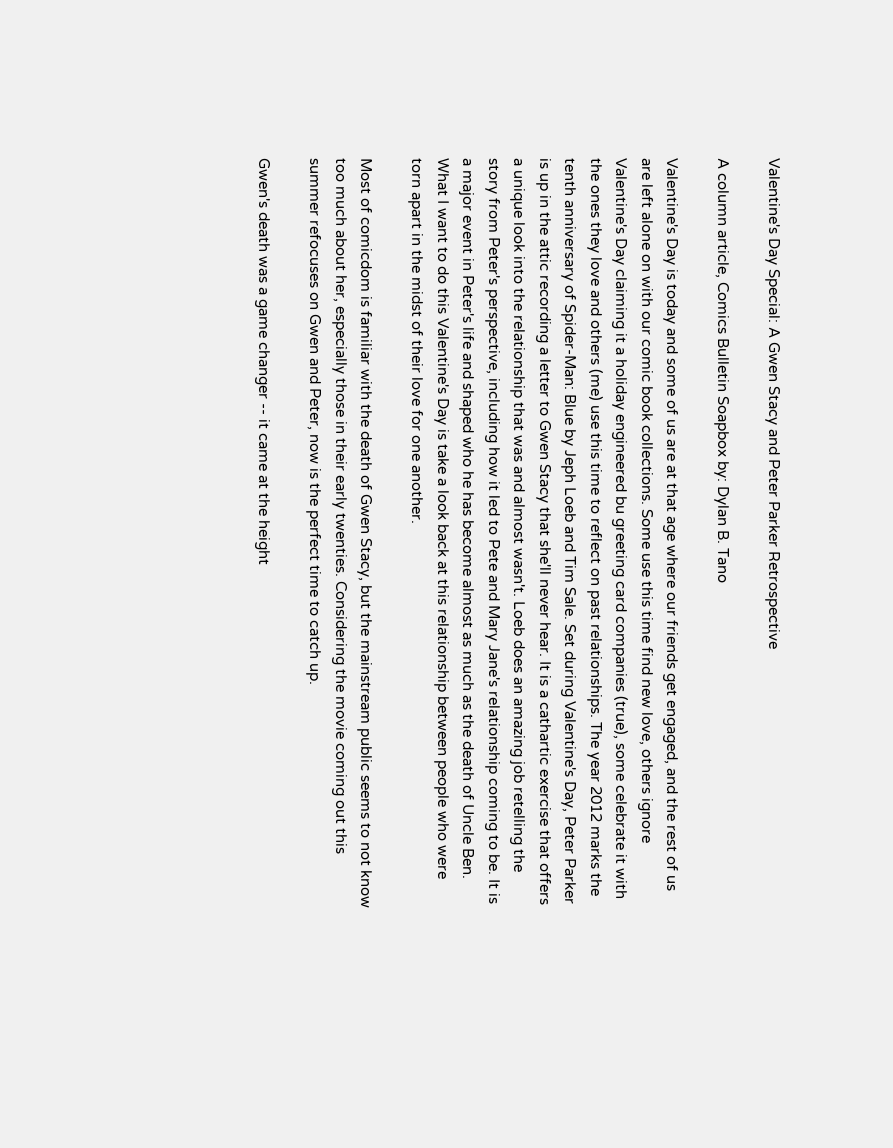Valentine's Day Special: A Gwen Stacy and Peter Parker Retrospective

A column article, Comics Bulletin Soapbox by: Dylan B. Tano

Valentine's Day is today and some of us are at that age where our friends get engaged, and the rest of us are left alone on with our comic book collections. Some use this time find new love, others ignore Valentine's Day claiming it a holiday engineered bu greeting card companies (true), some celebrate it with the ones they love and others (me) use this time to reflect on past relationships. The year 2012 marks the tenth anniversary of Spider-Man: Blue by Jeph Loeb and Tim Sale. Set during Valentine's Day, Peter Parker is up in the attic recording a letter to Gwen Stacy that she'll never hear. It is a cathartic exercise that offers a unique look into the relationship that was and almost wasn't. Loeb does an amazing job retelling the story from Peter's perspective, including how it led to Pete and Mary Jane's relationship coming to be. It is a major event in Peter's life and shaped who he has become almost as much as the death of Uncle Ben. What I want to do this Valentine's Day is take a look back at this relationship between people who were torn apart in the midst of their love for one another.

Most of comicdom is familiar with the death of Gwen Stacy, but the mainstream public seems to not know too much about her, especially those in their early twenties. Considering the movie coming out this summer refocuses on Gwen and Peter, now is the perfect time to catch up.

Gwen's death was a game changer -- it came at the height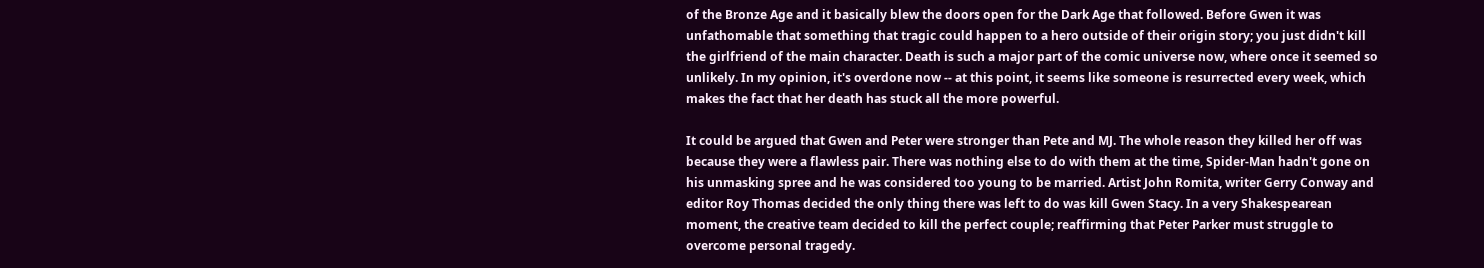of the Bronze Age and it basically blew the doors open for the Dark Age that followed. Before Gwen it was unfathomable that something that tragic could happen to a hero outside of their origin story; you just didn't kill the girlfriend of the main character. Death is such a major part of the comic universe now, where once it seemed so unlikely. In my opinion, it's overdone now -- at this point, it seems like someone is resurrected every week, which makes the fact that her death has stuck all the more powerful.

It could be argued that Gwen and Peter were stronger than Pete and MJ. The whole reason they killed her off was because they were a flawless pair. There was nothing else to do with them at the time, Spider-Man hadn't gone on his unmasking spree and he was considered too young to be married. Artist John Romita, writer Gerry Conway and editor Roy Thomas decided the only thing there was left to do was kill Gwen Stacy. In a very Shakespearean moment, the creative team decided to kill the perfect couple; reaffirming that Peter Parker must struggle to overcome personal tragedy.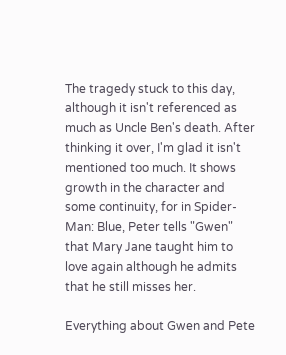The tragedy stuck to this day, although it isn't referenced as much as Uncle Ben's death. After thinking it over, I'm glad it isn't mentioned too much. It shows growth in the character and some continuity, for in Spider-Man: Blue, Peter tells "Gwen" that Mary Jane taught him to love again although he admits that he still misses her.

Everything about Gwen and Pete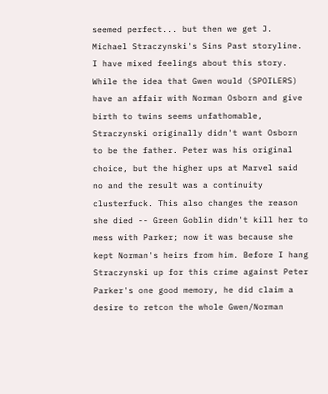seemed perfect... but then we get J. Michael Straczynski's Sins Past storyline. I have mixed feelings about this story. While the idea that Gwen would (SPOILERS) have an affair with Norman Osborn and give birth to twins seems unfathomable, Straczynski originally didn't want Osborn to be the father. Peter was his original choice, but the higher ups at Marvel said no and the result was a continuity clusterfuck. This also changes the reason she died -- Green Goblin didn't kill her to mess with Parker; now it was because she kept Norman's heirs from him. Before I hang Straczynski up for this crime against Peter Parker's one good memory, he did claim a desire to retcon the whole Gwen/Norman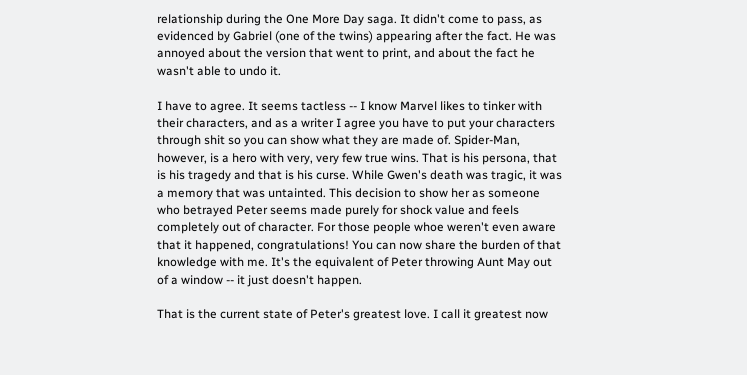relationship during the One More Day saga. It didn't come to pass, as evidenced by Gabriel (one of the twins) appearing after the fact. He was annoyed about the version that went to print, and about the fact he wasn't able to undo it.

I have to agree. It seems tactless -- I know Marvel likes to tinker with their characters, and as a writer I agree you have to put your characters through shit so you can show what they are made of. Spider-Man, however, is a hero with very, very few true wins. That is his persona, that is his tragedy and that is his curse. While Gwen's death was tragic, it was a memory that was untainted. This decision to show her as someone who betrayed Peter seems made purely for shock value and feels completely out of character. For those people whoe weren't even aware that it happened, congratulations! You can now share the burden of that knowledge with me. It's the equivalent of Peter throwing Aunt May out of a window -- it just doesn't happen.

That is the current state of Peter's greatest love. I call it greatest now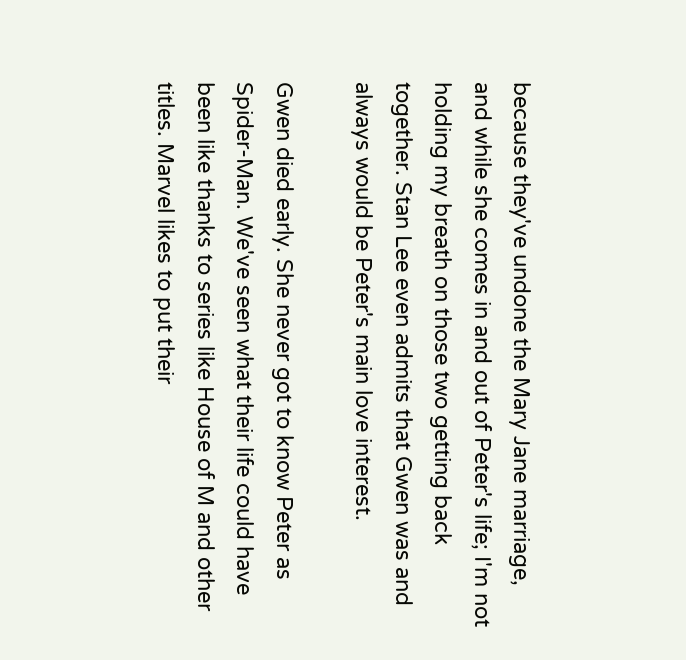because they've undone the Mary Jane marriage, and while she comes in and out of Peter's life; I'm not holding my breath on those two getting back together. Stan Lee even admits that Gwen was and always would be Peter's main love interest.

Gwen died early. She never got to know Peter as Spider-Man. We've seen what their life could have been like thanks to series like House of M and other titles. Marvel likes to put their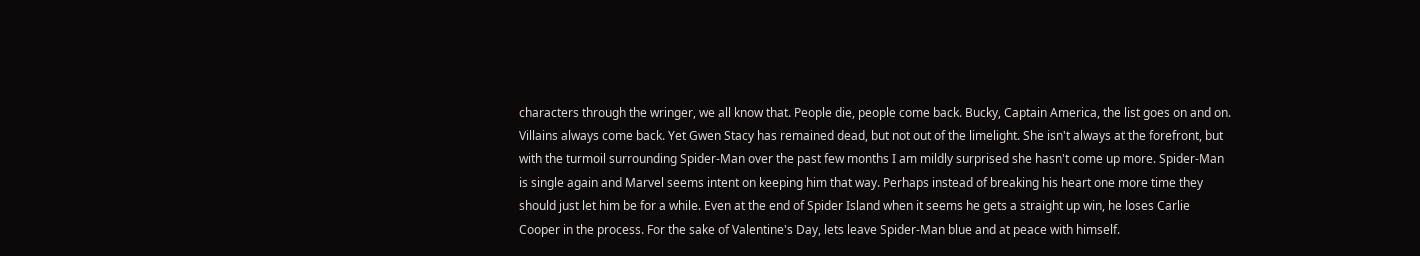characters through the wringer, we all know that. People die, people come back. Bucky, Captain America, the list goes on and on. Villains always come back. Yet Gwen Stacy has remained dead, but not out of the limelight. She isn't always at the forefront, but with the turmoil surrounding Spider-Man over the past few months I am mildly surprised she hasn't come up more. Spider-Man is single again and Marvel seems intent on keeping him that way. Perhaps instead of breaking his heart one more time they should just let him be for a while. Even at the end of Spider Island when it seems he gets a straight up win, he loses Carlie Cooper in the process. For the sake of Valentine's Day, lets leave Spider-Man blue and at peace with himself.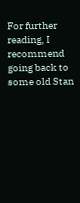For further reading, I recommend going back to some old Stan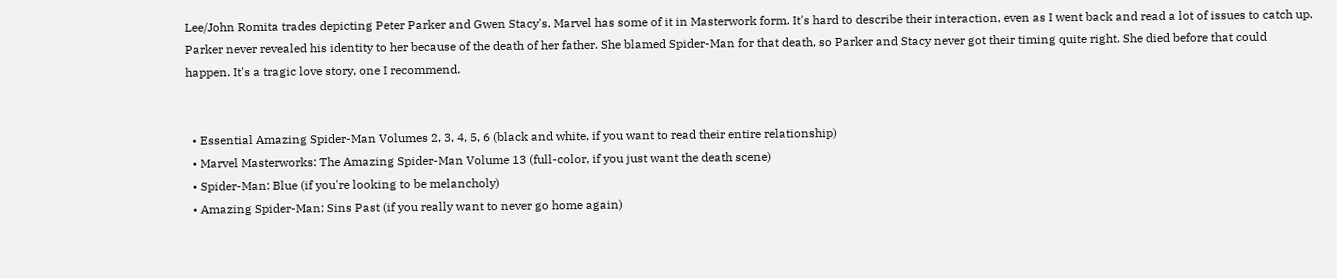Lee/John Romita trades depicting Peter Parker and Gwen Stacy's. Marvel has some of it in Masterwork form. It's hard to describe their interaction, even as I went back and read a lot of issues to catch up. Parker never revealed his identity to her because of the death of her father. She blamed Spider-Man for that death, so Parker and Stacy never got their timing quite right. She died before that could happen. It's a tragic love story, one I recommend.


  • Essential Amazing Spider-Man Volumes 2, 3, 4, 5, 6 (black and white, if you want to read their entire relationship)
  • Marvel Masterworks: The Amazing Spider-Man Volume 13 (full-color, if you just want the death scene)
  • Spider-Man: Blue (if you're looking to be melancholy)
  • Amazing Spider-Man: Sins Past (if you really want to never go home again)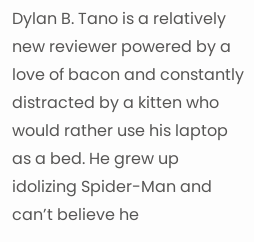Dylan B. Tano is a relatively new reviewer powered by a love of bacon and constantly distracted by a kitten who would rather use his laptop as a bed. He grew up idolizing Spider-Man and can’t believe he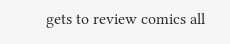gets to review comics all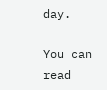day.

You can read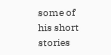some of his short stories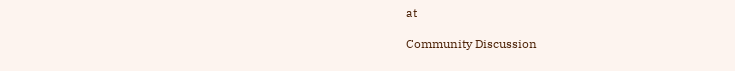at

Community Discussion